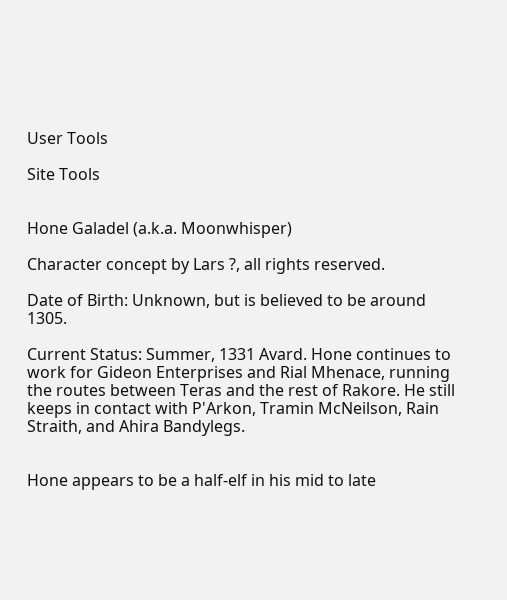User Tools

Site Tools


Hone Galadel (a.k.a. Moonwhisper)

Character concept by Lars ?, all rights reserved.

Date of Birth: Unknown, but is believed to be around 1305.

Current Status: Summer, 1331 Avard. Hone continues to work for Gideon Enterprises and Rial Mhenace, running the routes between Teras and the rest of Rakore. He still keeps in contact with P'Arkon, Tramin McNeilson, Rain Straith, and Ahira Bandylegs.


Hone appears to be a half-elf in his mid to late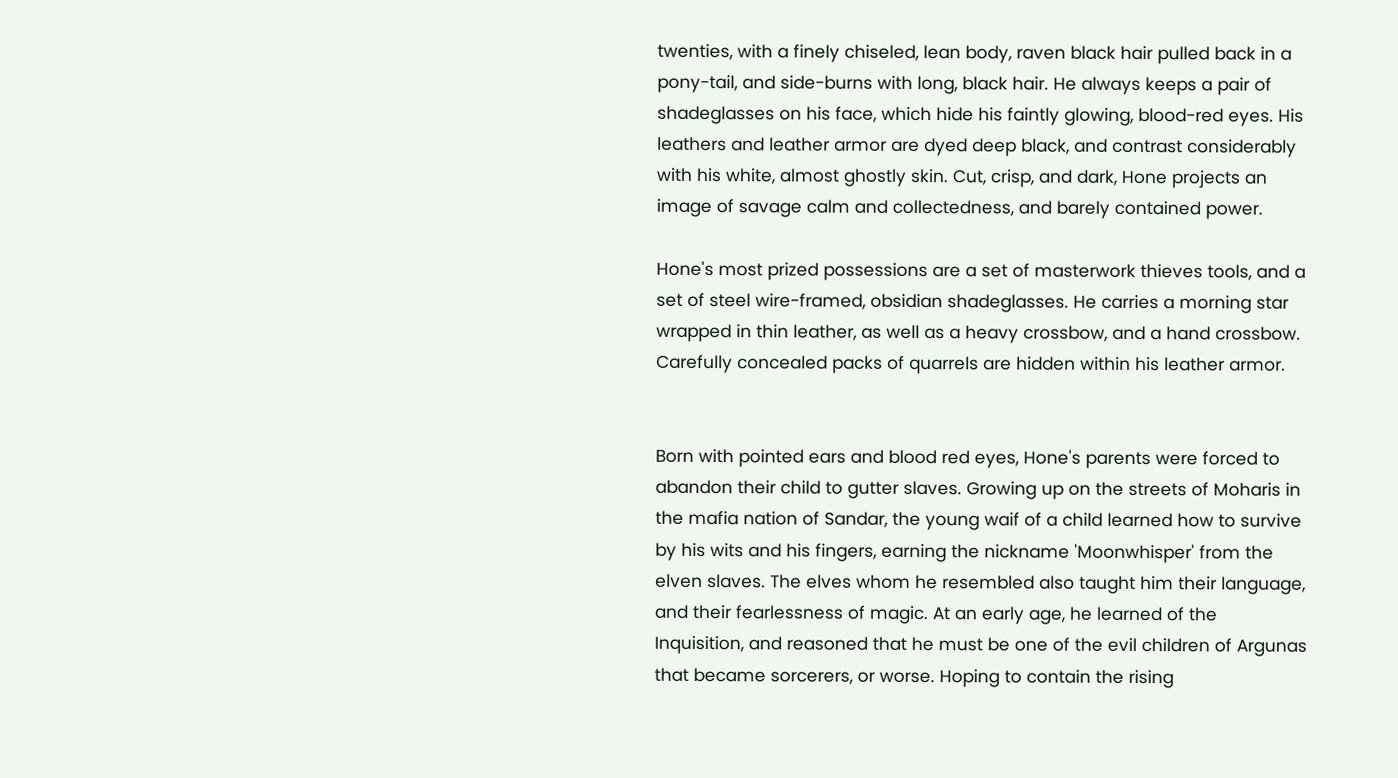twenties, with a finely chiseled, lean body, raven black hair pulled back in a pony-tail, and side-burns with long, black hair. He always keeps a pair of shadeglasses on his face, which hide his faintly glowing, blood-red eyes. His leathers and leather armor are dyed deep black, and contrast considerably with his white, almost ghostly skin. Cut, crisp, and dark, Hone projects an image of savage calm and collectedness, and barely contained power.

Hone's most prized possessions are a set of masterwork thieves tools, and a set of steel wire-framed, obsidian shadeglasses. He carries a morning star wrapped in thin leather, as well as a heavy crossbow, and a hand crossbow. Carefully concealed packs of quarrels are hidden within his leather armor.


Born with pointed ears and blood red eyes, Hone's parents were forced to abandon their child to gutter slaves. Growing up on the streets of Moharis in the mafia nation of Sandar, the young waif of a child learned how to survive by his wits and his fingers, earning the nickname 'Moonwhisper' from the elven slaves. The elves whom he resembled also taught him their language, and their fearlessness of magic. At an early age, he learned of the Inquisition, and reasoned that he must be one of the evil children of Argunas that became sorcerers, or worse. Hoping to contain the rising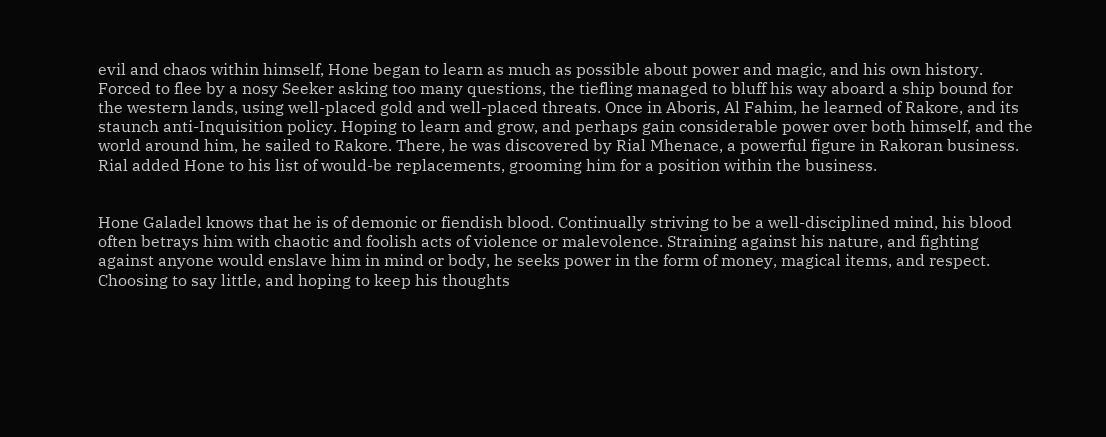evil and chaos within himself, Hone began to learn as much as possible about power and magic, and his own history. Forced to flee by a nosy Seeker asking too many questions, the tiefling managed to bluff his way aboard a ship bound for the western lands, using well-placed gold and well-placed threats. Once in Aboris, Al Fahim, he learned of Rakore, and its staunch anti-Inquisition policy. Hoping to learn and grow, and perhaps gain considerable power over both himself, and the world around him, he sailed to Rakore. There, he was discovered by Rial Mhenace, a powerful figure in Rakoran business. Rial added Hone to his list of would-be replacements, grooming him for a position within the business.


Hone Galadel knows that he is of demonic or fiendish blood. Continually striving to be a well-disciplined mind, his blood often betrays him with chaotic and foolish acts of violence or malevolence. Straining against his nature, and fighting against anyone would enslave him in mind or body, he seeks power in the form of money, magical items, and respect. Choosing to say little, and hoping to keep his thoughts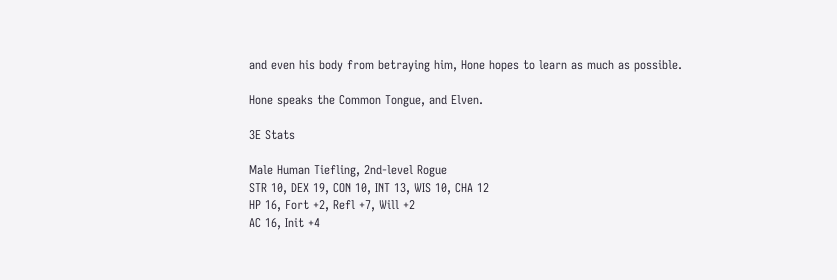and even his body from betraying him, Hone hopes to learn as much as possible.

Hone speaks the Common Tongue, and Elven.

3E Stats

Male Human Tiefling, 2nd-level Rogue
STR 10, DEX 19, CON 10, INT 13, WIS 10, CHA 12
HP 16, Fort +2, Refl +7, Will +2
AC 16, Init +4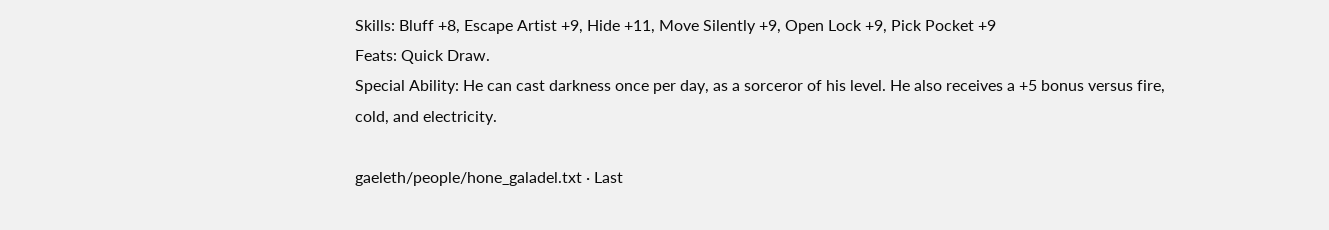Skills: Bluff +8, Escape Artist +9, Hide +11, Move Silently +9, Open Lock +9, Pick Pocket +9
Feats: Quick Draw.
Special Ability: He can cast darkness once per day, as a sorceror of his level. He also receives a +5 bonus versus fire, cold, and electricity.

gaeleth/people/hone_galadel.txt · Last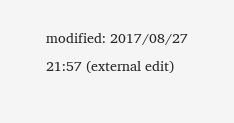modified: 2017/08/27 21:57 (external edit)